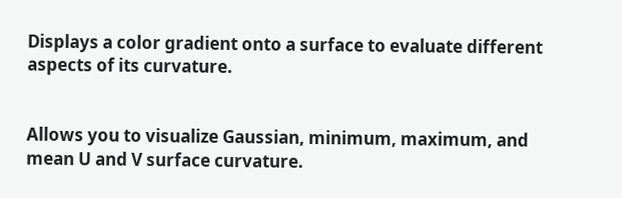Displays a color gradient onto a surface to evaluate different aspects of its curvature.


Allows you to visualize Gaussian, minimum, maximum, and mean U and V surface curvature.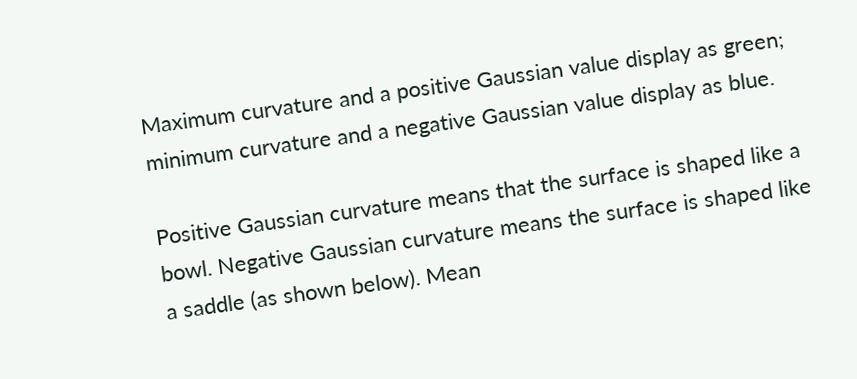Maximum curvature and a positive Gaussian value display as green; minimum curvature and a negative Gaussian value display as blue.

Positive Gaussian curvature means that the surface is shaped like a bowl. Negative Gaussian curvature means the surface is shaped like a saddle (as shown below). Mean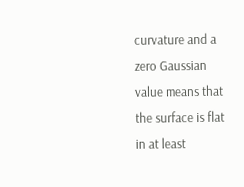curvature and a zero Gaussian value means that the surface is flat in at least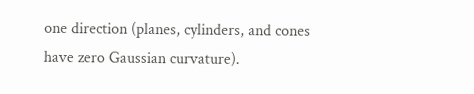one direction (planes, cylinders, and cones have zero Gaussian curvature).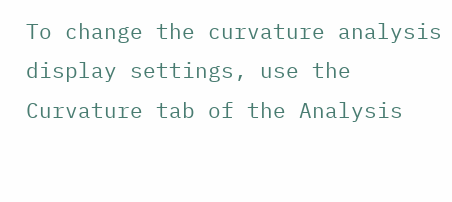To change the curvature analysis display settings, use the Curvature tab of the Analysis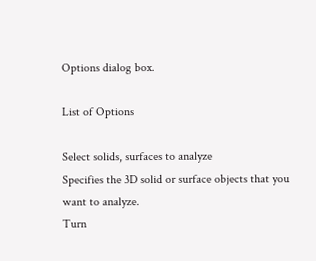Options dialog box.

List of Options

Select solids, surfaces to analyze
Specifies the 3D solid or surface objects that you want to analyze.
Turn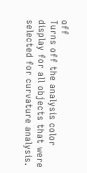off
Turns off the analysis color display for all objects that were selected for curvature analysis.